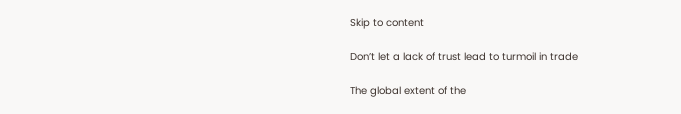Skip to content

Don’t let a lack of trust lead to turmoil in trade

The global extent of the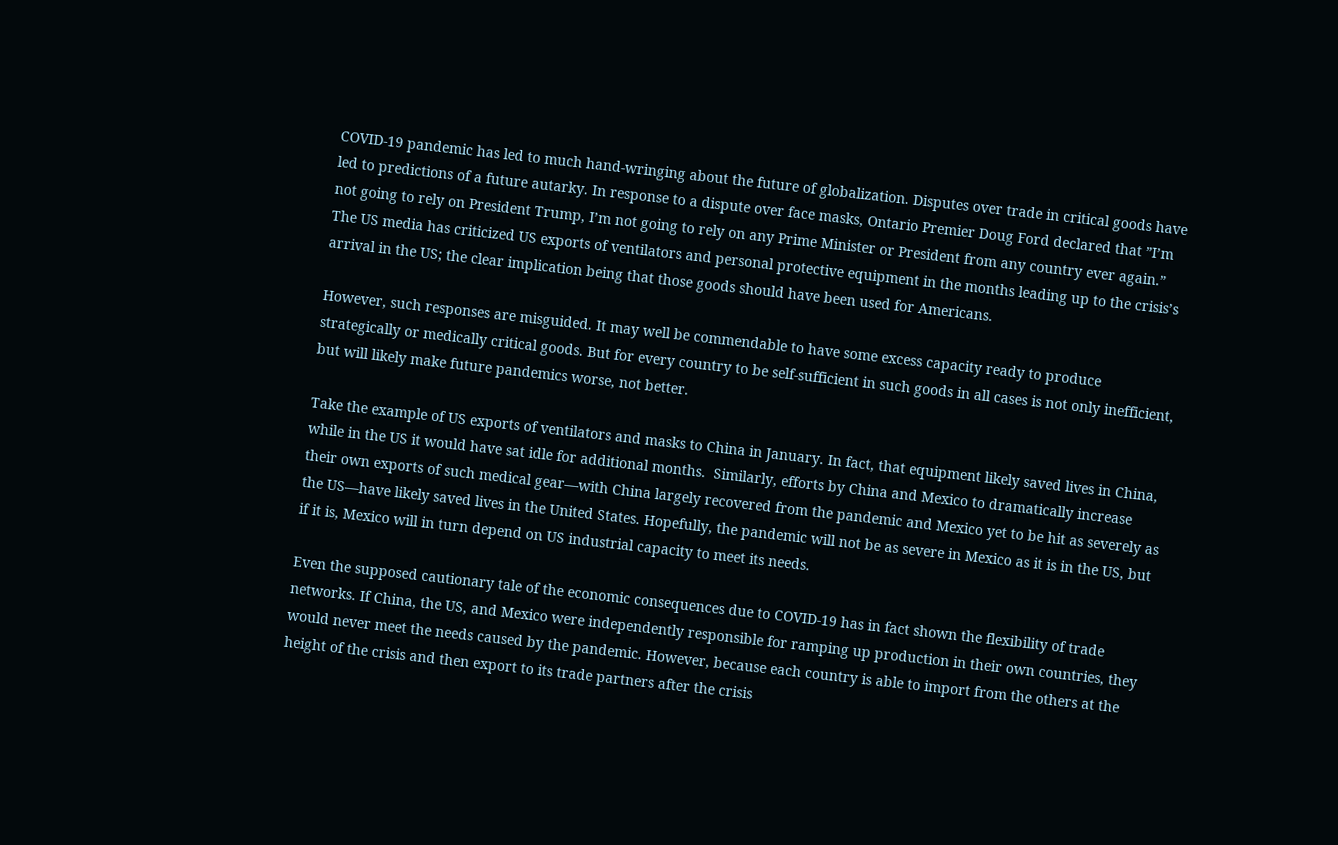COVID-19 pandemic has led to much hand-wringing about the future of globalization. Disputes over trade in critical goods have led to predictions of a future autarky. In response to a dispute over face masks, Ontario Premier Doug Ford declared that ”I’m not going to rely on President Trump, I’m not going to rely on any Prime Minister or President from any country ever again.” The US media has criticized US exports of ventilators and personal protective equipment in the months leading up to the crisis’s arrival in the US; the clear implication being that those goods should have been used for Americans.

However, such responses are misguided. It may well be commendable to have some excess capacity ready to produce strategically or medically critical goods. But for every country to be self-sufficient in such goods in all cases is not only inefficient, but will likely make future pandemics worse, not better.

Take the example of US exports of ventilators and masks to China in January. In fact, that equipment likely saved lives in China, while in the US it would have sat idle for additional months.  Similarly, efforts by China and Mexico to dramatically increase their own exports of such medical gear––with China largely recovered from the pandemic and Mexico yet to be hit as severely as the US––have likely saved lives in the United States. Hopefully, the pandemic will not be as severe in Mexico as it is in the US, but if it is, Mexico will in turn depend on US industrial capacity to meet its needs.

Even the supposed cautionary tale of the economic consequences due to COVID-19 has in fact shown the flexibility of trade networks. If China, the US, and Mexico were independently responsible for ramping up production in their own countries, they would never meet the needs caused by the pandemic. However, because each country is able to import from the others at the height of the crisis and then export to its trade partners after the crisis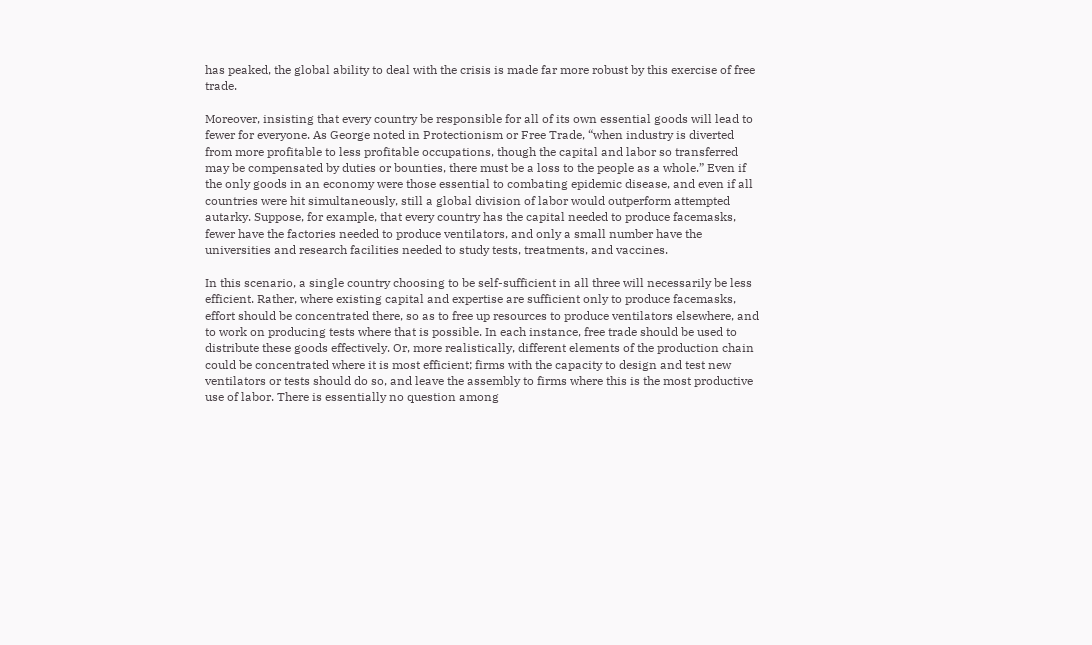has peaked, the global ability to deal with the crisis is made far more robust by this exercise of free trade.

Moreover, insisting that every country be responsible for all of its own essential goods will lead to fewer for everyone. As George noted in Protectionism or Free Trade, “when industry is diverted from more profitable to less profitable occupations, though the capital and labor so transferred may be compensated by duties or bounties, there must be a loss to the people as a whole.” Even if the only goods in an economy were those essential to combating epidemic disease, and even if all countries were hit simultaneously, still a global division of labor would outperform attempted autarky. Suppose, for example, that every country has the capital needed to produce facemasks, fewer have the factories needed to produce ventilators, and only a small number have the universities and research facilities needed to study tests, treatments, and vaccines.

In this scenario, a single country choosing to be self-sufficient in all three will necessarily be less efficient. Rather, where existing capital and expertise are sufficient only to produce facemasks, effort should be concentrated there, so as to free up resources to produce ventilators elsewhere, and to work on producing tests where that is possible. In each instance, free trade should be used to distribute these goods effectively. Or, more realistically, different elements of the production chain could be concentrated where it is most efficient; firms with the capacity to design and test new ventilators or tests should do so, and leave the assembly to firms where this is the most productive use of labor. There is essentially no question among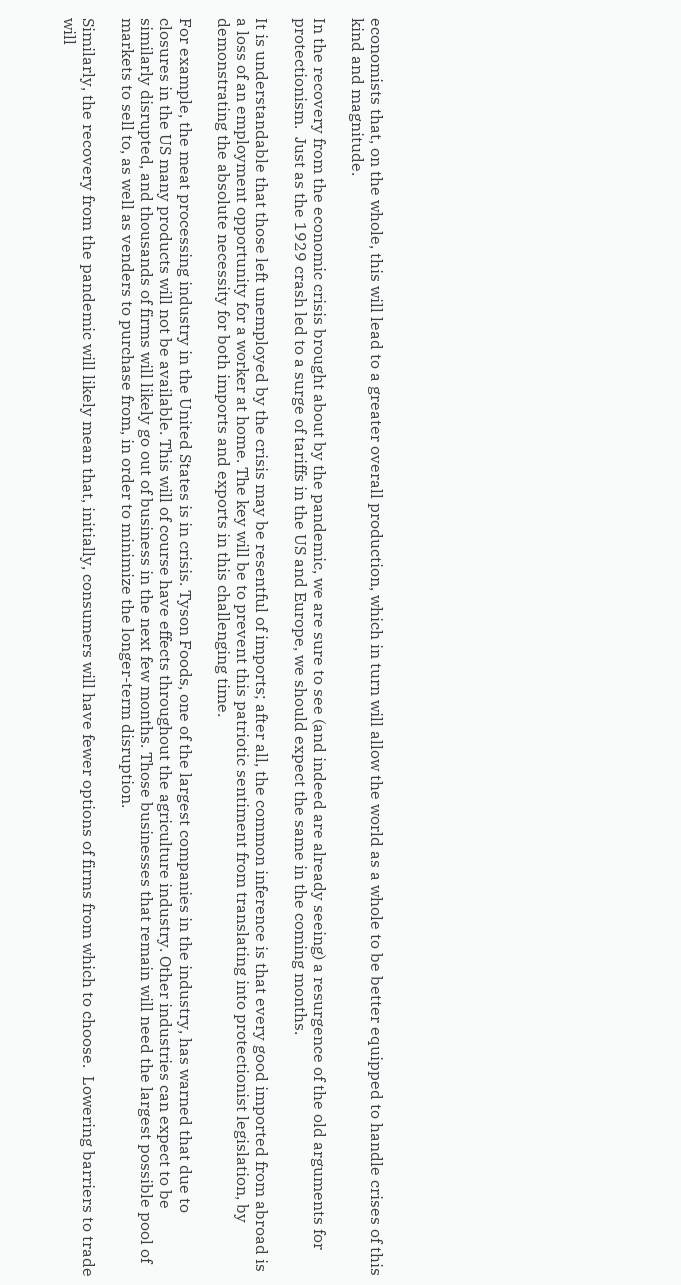economists that, on the whole, this will lead to a greater overall production, which in turn will allow the world as a whole to be better equipped to handle crises of this kind and magnitude.

In the recovery from the economic crisis brought about by the pandemic, we are sure to see (and indeed are already seeing) a resurgence of the old arguments for protectionism.  Just as the 1929 crash led to a surge of tariffs in the US and Europe, we should expect the same in the coming months.

It is understandable that those left unemployed by the crisis may be resentful of imports; after all, the common inference is that every good imported from abroad is a loss of an employment opportunity for a worker at home. The key will be to prevent this patriotic sentiment from translating into protectionist legislation, by demonstrating the absolute necessity for both imports and exports in this challenging time.

For example, the meat processing industry in the United States is in crisis. Tyson Foods, one of the largest companies in the industry, has warned that due to closures in the US many products will not be available. This will of course have effects throughout the agriculture industry. Other industries can expect to be similarly disrupted, and thousands of firms will likely go out of business in the next few months. Those businesses that remain will need the largest possible pool of markets to sell to, as well as venders to purchase from, in order to minimize the longer-term disruption.

Similarly, the recovery from the pandemic will likely mean that, initially, consumers will have fewer options of firms from which to choose.  Lowering barriers to trade will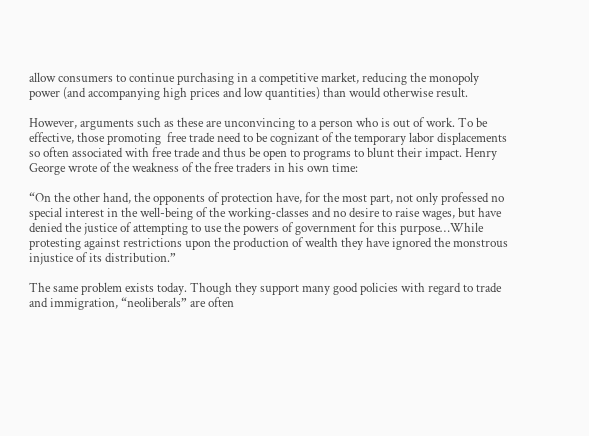allow consumers to continue purchasing in a competitive market, reducing the monopoly power (and accompanying high prices and low quantities) than would otherwise result.

However, arguments such as these are unconvincing to a person who is out of work. To be effective, those promoting  free trade need to be cognizant of the temporary labor displacements so often associated with free trade and thus be open to programs to blunt their impact. Henry George wrote of the weakness of the free traders in his own time:

“On the other hand, the opponents of protection have, for the most part, not only professed no special interest in the well-being of the working-classes and no desire to raise wages, but have denied the justice of attempting to use the powers of government for this purpose…While protesting against restrictions upon the production of wealth they have ignored the monstrous injustice of its distribution.”

The same problem exists today. Though they support many good policies with regard to trade and immigration, “neoliberals” are often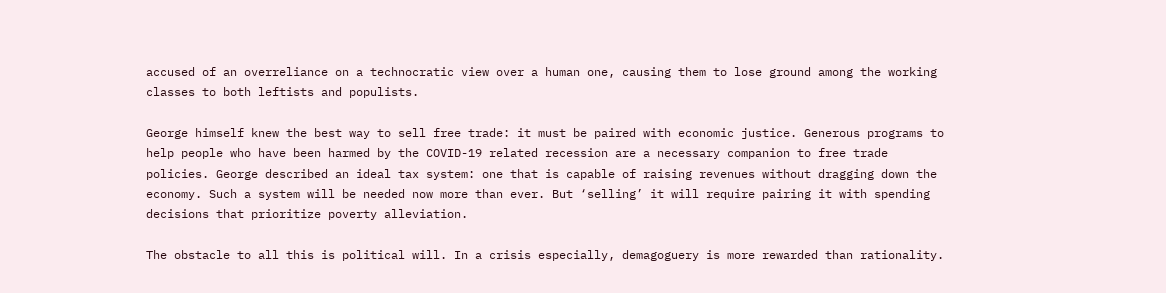accused of an overreliance on a technocratic view over a human one, causing them to lose ground among the working classes to both leftists and populists.

George himself knew the best way to sell free trade: it must be paired with economic justice. Generous programs to help people who have been harmed by the COVID-19 related recession are a necessary companion to free trade policies. George described an ideal tax system: one that is capable of raising revenues without dragging down the economy. Such a system will be needed now more than ever. But ‘selling’ it will require pairing it with spending decisions that prioritize poverty alleviation.

The obstacle to all this is political will. In a crisis especially, demagoguery is more rewarded than rationality.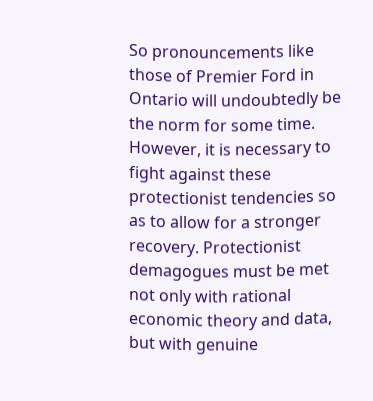So pronouncements like those of Premier Ford in Ontario will undoubtedly be the norm for some time. However, it is necessary to fight against these protectionist tendencies so as to allow for a stronger recovery. Protectionist demagogues must be met not only with rational economic theory and data, but with genuine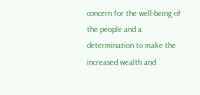concern for the well-being of the people and a determination to make the increased wealth and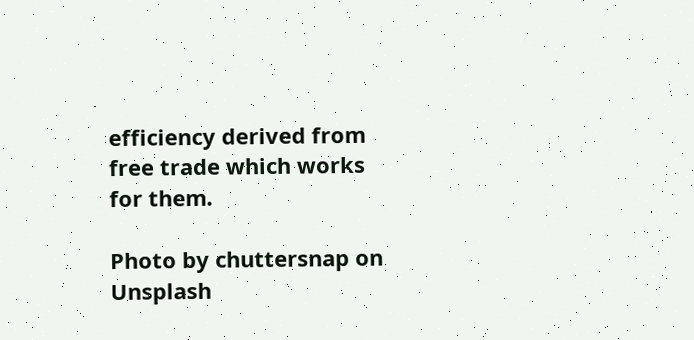efficiency derived from free trade which works for them.

Photo by chuttersnap on Unsplash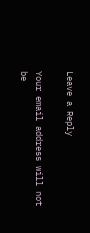Leave a Reply

Your email address will not be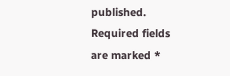published. Required fields are marked *